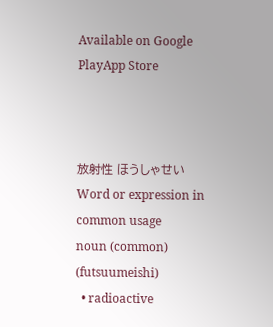Available on Google PlayApp Store



放射性 ほうしゃせい
Word or expression in common usage
noun (common) (futsuumeishi)
  • radioactive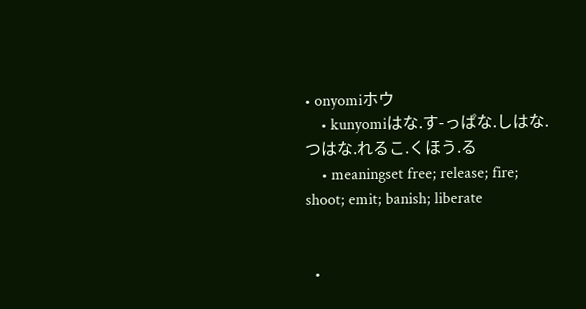• onyomiホウ
    • kunyomiはな.す-っぱな.しはな.つはな.れるこ.くほう.る
    • meaningset free; release; fire; shoot; emit; banish; liberate


  •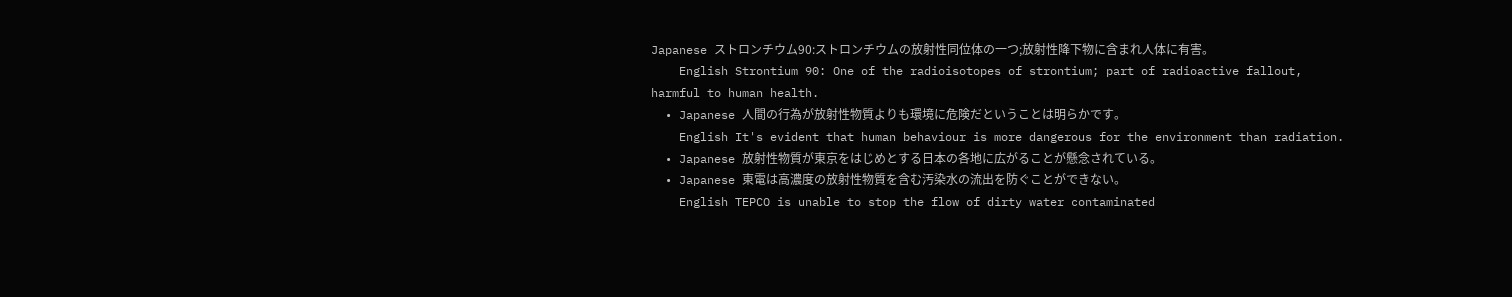Japanese ストロンチウム90:ストロンチウムの放射性同位体の一つ;放射性降下物に含まれ人体に有害。
    English Strontium 90: One of the radioisotopes of strontium; part of radioactive fallout, harmful to human health.
  • Japanese 人間の行為が放射性物質よりも環境に危険だということは明らかです。
    English It's evident that human behaviour is more dangerous for the environment than radiation.
  • Japanese 放射性物質が東京をはじめとする日本の各地に広がることが懸念されている。
  • Japanese 東電は高濃度の放射性物質を含む汚染水の流出を防ぐことができない。
    English TEPCO is unable to stop the flow of dirty water contaminated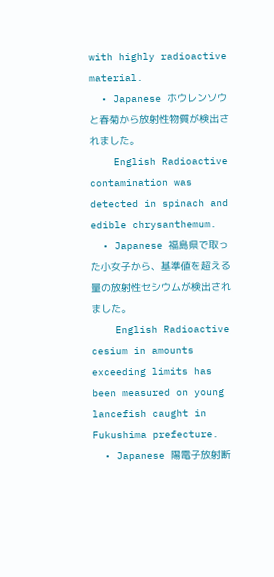with highly radioactive material.
  • Japanese ホウレンソウと春菊から放射性物質が検出されました。
    English Radioactive contamination was detected in spinach and edible chrysanthemum.
  • Japanese 福島県で取った小女子から、基準値を超える量の放射性セシウムが検出されました。
    English Radioactive cesium in amounts exceeding limits has been measured on young lancefish caught in Fukushima prefecture.
  • Japanese 陽電子放射断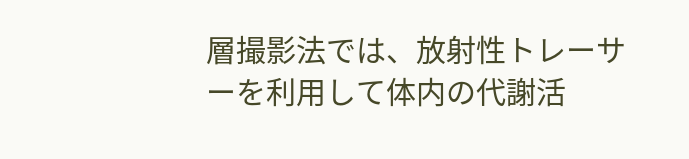層撮影法では、放射性トレーサーを利用して体内の代謝活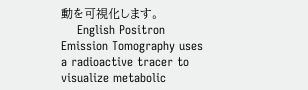動を可視化します。
    English Positron Emission Tomography uses a radioactive tracer to visualize metabolic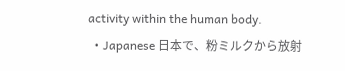activity within the human body.
  • Japanese 日本で、粉ミルクから放射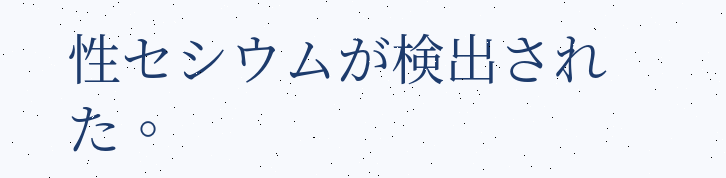性セシウムが検出された。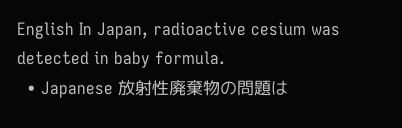English In Japan, radioactive cesium was detected in baby formula.
  • Japanese 放射性廃棄物の問題は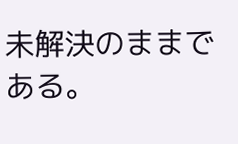未解決のままである。